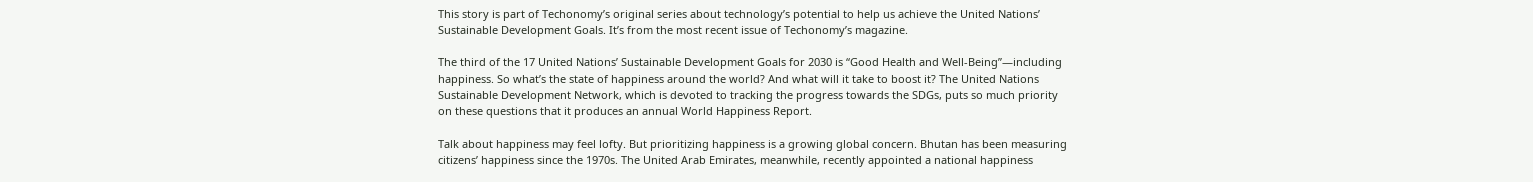This story is part of Techonomy’s original series about technology’s potential to help us achieve the United Nations’ Sustainable Development Goals. It’s from the most recent issue of Techonomy’s magazine.

The third of the 17 United Nations’ Sustainable Development Goals for 2030 is “Good Health and Well-Being”—including happiness. So what’s the state of happiness around the world? And what will it take to boost it? The United Nations Sustainable Development Network, which is devoted to tracking the progress towards the SDGs, puts so much priority on these questions that it produces an annual World Happiness Report.

Talk about happiness may feel lofty. But prioritizing happiness is a growing global concern. Bhutan has been measuring citizens’ happiness since the 1970s. The United Arab Emirates, meanwhile, recently appointed a national happiness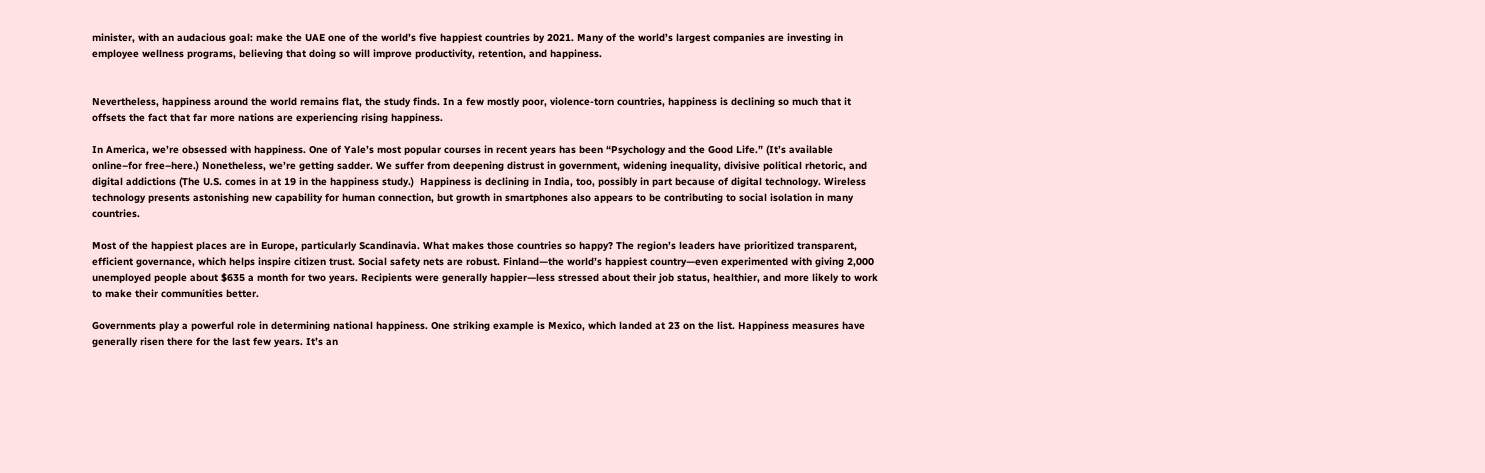minister, with an audacious goal: make the UAE one of the world’s five happiest countries by 2021. Many of the world’s largest companies are investing in employee wellness programs, believing that doing so will improve productivity, retention, and happiness.


Nevertheless, happiness around the world remains flat, the study finds. In a few mostly poor, violence-torn countries, happiness is declining so much that it offsets the fact that far more nations are experiencing rising happiness.

In America, we’re obsessed with happiness. One of Yale’s most popular courses in recent years has been “Psychology and the Good Life.” (It’s available online–for free–here.) Nonetheless, we’re getting sadder. We suffer from deepening distrust in government, widening inequality, divisive political rhetoric, and digital addictions (The U.S. comes in at 19 in the happiness study.)  Happiness is declining in India, too, possibly in part because of digital technology. Wireless technology presents astonishing new capability for human connection, but growth in smartphones also appears to be contributing to social isolation in many countries.

Most of the happiest places are in Europe, particularly Scandinavia. What makes those countries so happy? The region’s leaders have prioritized transparent, efficient governance, which helps inspire citizen trust. Social safety nets are robust. Finland—the world’s happiest country—even experimented with giving 2,000 unemployed people about $635 a month for two years. Recipients were generally happier—less stressed about their job status, healthier, and more likely to work to make their communities better.

Governments play a powerful role in determining national happiness. One striking example is Mexico, which landed at 23 on the list. Happiness measures have generally risen there for the last few years. It’s an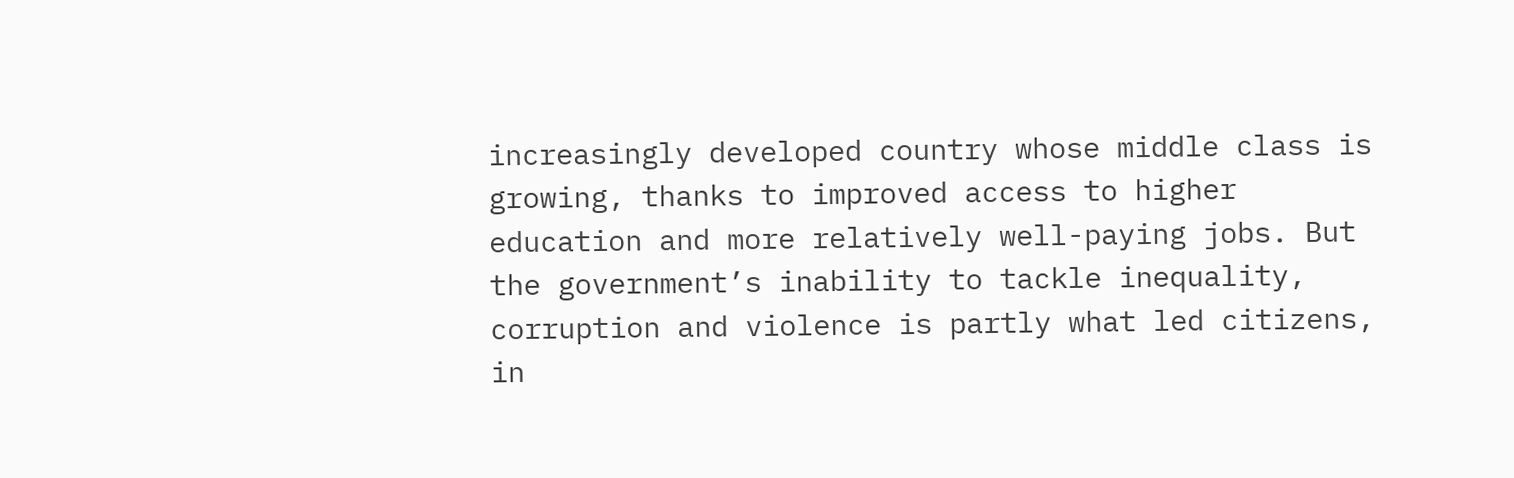increasingly developed country whose middle class is growing, thanks to improved access to higher education and more relatively well-paying jobs. But the government’s inability to tackle inequality, corruption and violence is partly what led citizens, in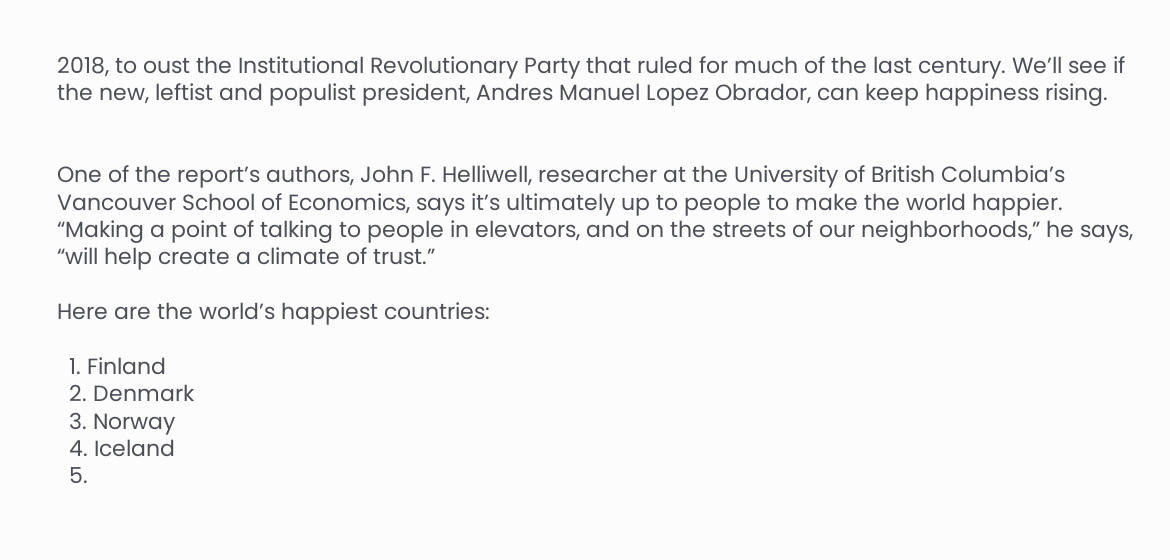2018, to oust the Institutional Revolutionary Party that ruled for much of the last century. We’ll see if the new, leftist and populist president, Andres Manuel Lopez Obrador, can keep happiness rising.


One of the report’s authors, John F. Helliwell, researcher at the University of British Columbia’s Vancouver School of Economics, says it’s ultimately up to people to make the world happier. “Making a point of talking to people in elevators, and on the streets of our neighborhoods,” he says, “will help create a climate of trust.”

Here are the world’s happiest countries:

  1. Finland
  2. Denmark
  3. Norway
  4. Iceland
  5.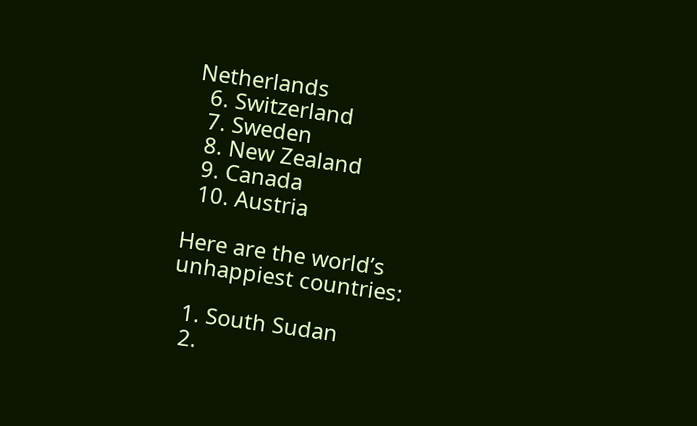Netherlands
  6. Switzerland
  7. Sweden
  8. New Zealand
  9. Canada
  10. Austria

Here are the world’s unhappiest countries:

  1. South Sudan
  2.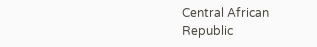Central African Republic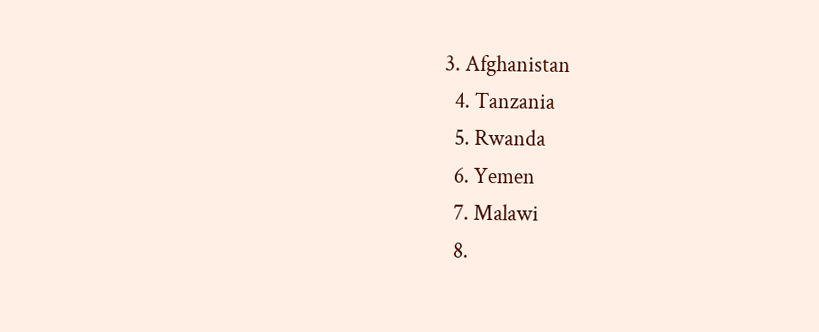3. Afghanistan
  4. Tanzania
  5. Rwanda
  6. Yemen
  7. Malawi
  8.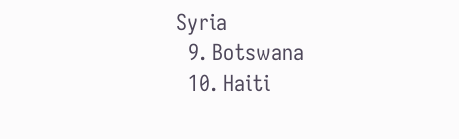Syria
  9. Botswana
  10. Haiti